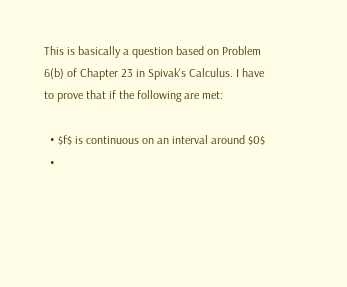This is basically a question based on Problem 6(b) of Chapter 23 in Spivak's Calculus. I have to prove that if the following are met:

  • $f$ is continuous on an interval around $0$
  •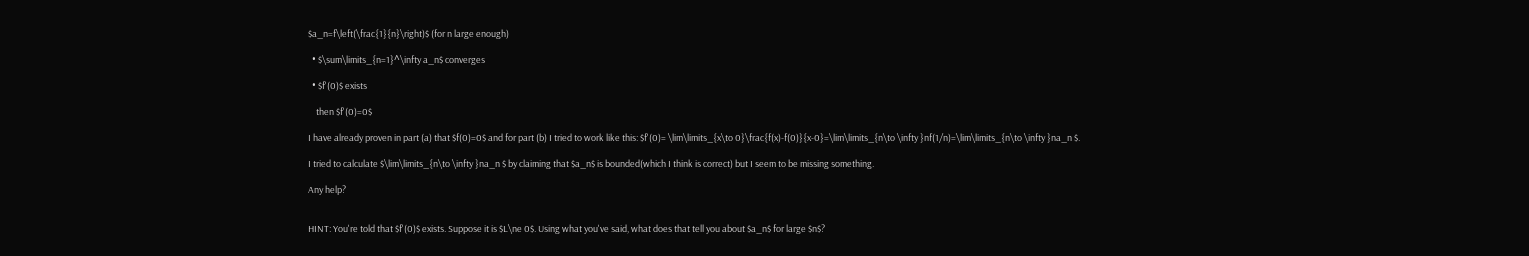$a_n=f\left(\frac{1}{n}\right)$ (for n large enough)

  • $\sum\limits_{n=1}^\infty a_n$ converges

  • $f'(0)$ exists

    then $f'(0)=0$

I have already proven in part (a) that $f(0)=0$ and for part (b) I tried to work like this: $f'(0)= \lim\limits_{x\to 0}\frac{f(x)-f(0)}{x-0}=\lim\limits_{n\to \infty }nf(1/n)=\lim\limits_{n\to \infty }na_n $.

I tried to calculate $\lim\limits_{n\to \infty }na_n $ by claiming that $a_n$ is bounded(which I think is correct) but I seem to be missing something.

Any help?


HINT: You're told that $f'(0)$ exists. Suppose it is $L\ne 0$. Using what you've said, what does that tell you about $a_n$ for large $n$?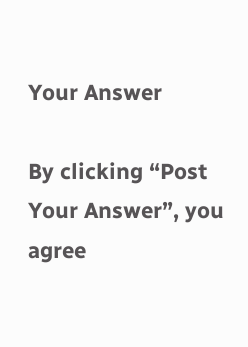Your Answer

By clicking “Post Your Answer”, you agree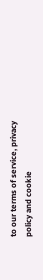to our terms of service, privacy policy and cookie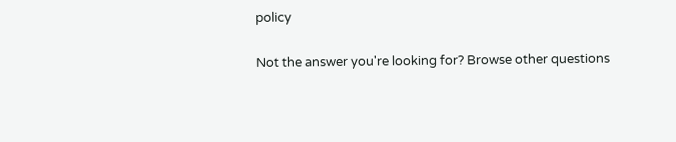policy

Not the answer you're looking for? Browse other questions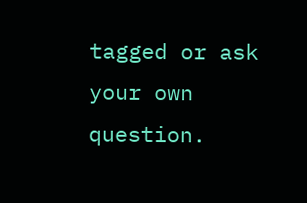tagged or ask your own question.